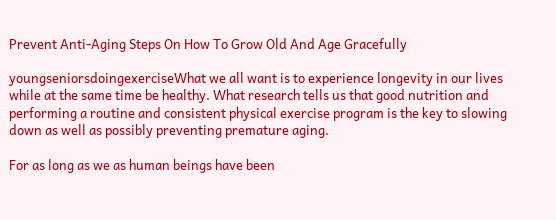Prevent Anti-Aging Steps On How To Grow Old And Age Gracefully

youngseniorsdoingexerciseWhat we all want is to experience longevity in our lives while at the same time be healthy. What research tells us that good nutrition and performing a routine and consistent physical exercise program is the key to slowing down as well as possibly preventing premature aging.

For as long as we as human beings have been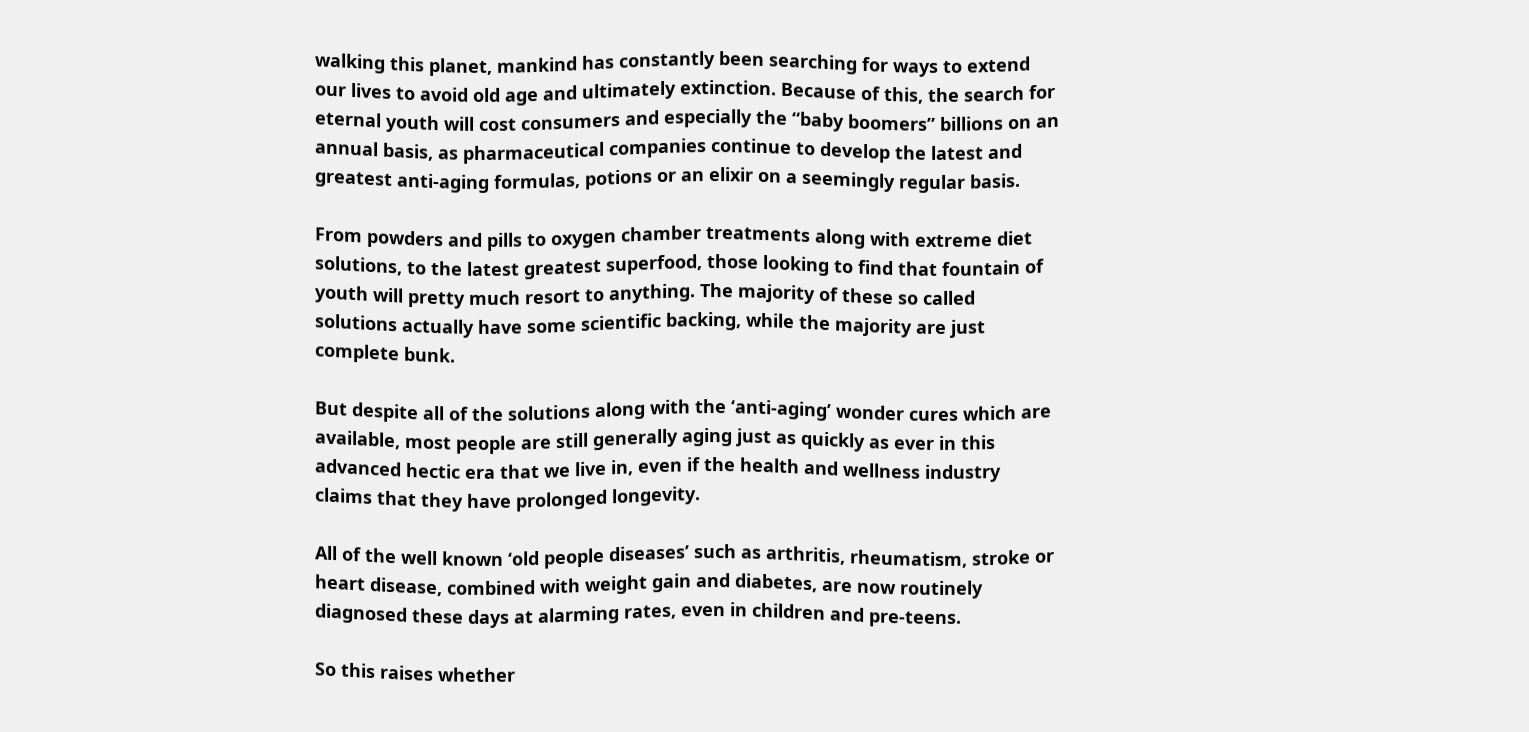walking this planet, mankind has constantly been searching for ways to extend our lives to avoid old age and ultimately extinction. Because of this, the search for eternal youth will cost consumers and especially the “baby boomers” billions on an annual basis, as pharmaceutical companies continue to develop the latest and greatest anti-aging formulas, potions or an elixir on a seemingly regular basis.

From powders and pills to oxygen chamber treatments along with extreme diet solutions, to the latest greatest superfood, those looking to find that fountain of youth will pretty much resort to anything. The majority of these so called solutions actually have some scientific backing, while the majority are just complete bunk.

But despite all of the solutions along with the ‘anti-aging’ wonder cures which are available, most people are still generally aging just as quickly as ever in this advanced hectic era that we live in, even if the health and wellness industry claims that they have prolonged longevity.

All of the well known ‘old people diseases’ such as arthritis, rheumatism, stroke or heart disease, combined with weight gain and diabetes, are now routinely diagnosed these days at alarming rates, even in children and pre-teens.

So this raises whether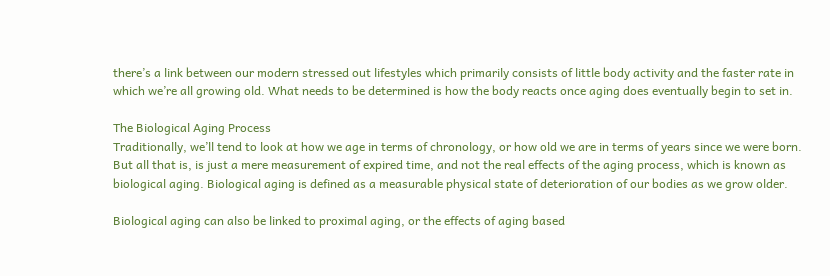there’s a link between our modern stressed out lifestyles which primarily consists of little body activity and the faster rate in which we’re all growing old. What needs to be determined is how the body reacts once aging does eventually begin to set in.

The Biological Aging Process
Traditionally, we’ll tend to look at how we age in terms of chronology, or how old we are in terms of years since we were born. But all that is, is just a mere measurement of expired time, and not the real effects of the aging process, which is known as biological aging. Biological aging is defined as a measurable physical state of deterioration of our bodies as we grow older.

Biological aging can also be linked to proximal aging, or the effects of aging based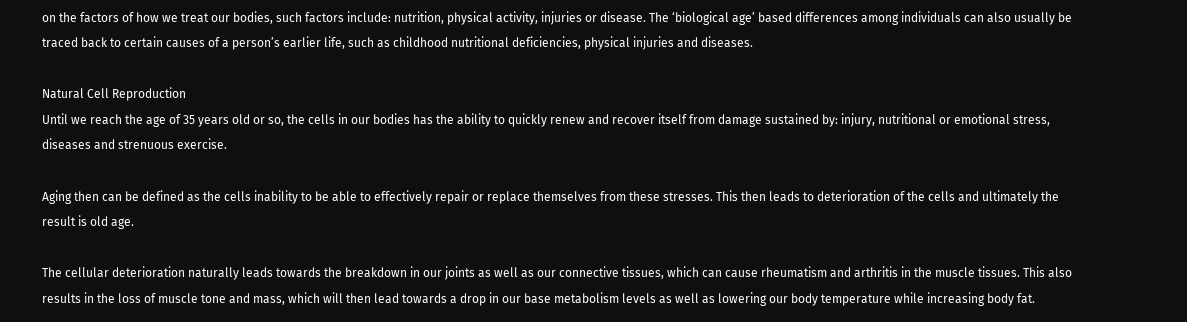on the factors of how we treat our bodies, such factors include: nutrition, physical activity, injuries or disease. The ‘biological age’ based differences among individuals can also usually be traced back to certain causes of a person’s earlier life, such as childhood nutritional deficiencies, physical injuries and diseases.

Natural Cell Reproduction
Until we reach the age of 35 years old or so, the cells in our bodies has the ability to quickly renew and recover itself from damage sustained by: injury, nutritional or emotional stress, diseases and strenuous exercise.

Aging then can be defined as the cells inability to be able to effectively repair or replace themselves from these stresses. This then leads to deterioration of the cells and ultimately the result is old age.

The cellular deterioration naturally leads towards the breakdown in our joints as well as our connective tissues, which can cause rheumatism and arthritis in the muscle tissues. This also results in the loss of muscle tone and mass, which will then lead towards a drop in our base metabolism levels as well as lowering our body temperature while increasing body fat.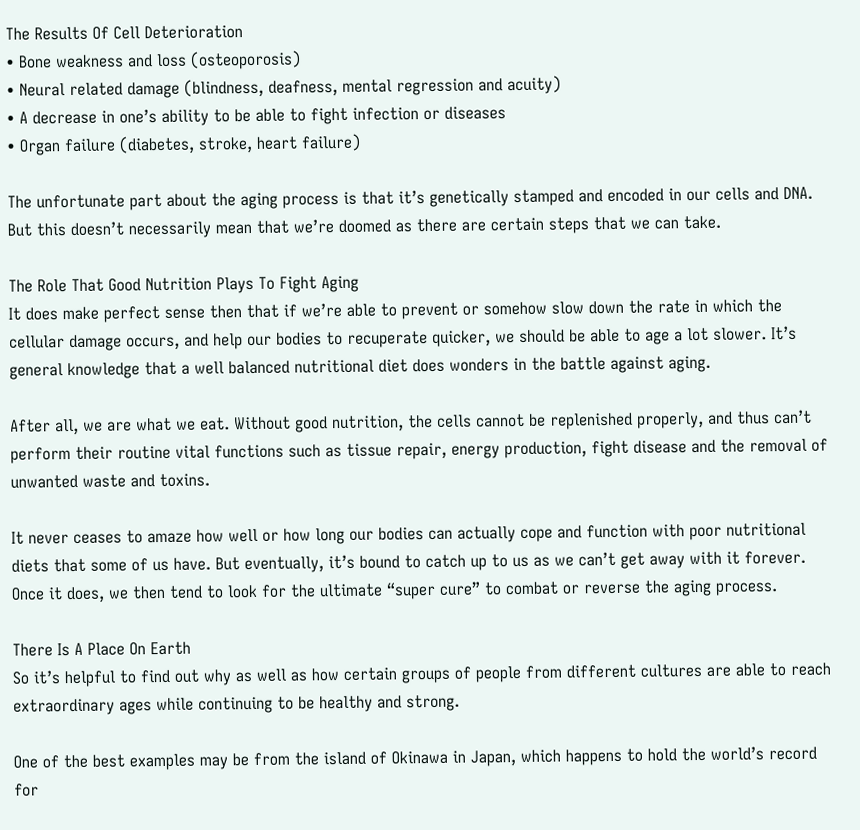The Results Of Cell Deterioration
• Bone weakness and loss (osteoporosis)
• Neural related damage (blindness, deafness, mental regression and acuity)
• A decrease in one’s ability to be able to fight infection or diseases
• Organ failure (diabetes, stroke, heart failure)

The unfortunate part about the aging process is that it’s genetically stamped and encoded in our cells and DNA. But this doesn’t necessarily mean that we’re doomed as there are certain steps that we can take.

The Role That Good Nutrition Plays To Fight Aging
It does make perfect sense then that if we’re able to prevent or somehow slow down the rate in which the cellular damage occurs, and help our bodies to recuperate quicker, we should be able to age a lot slower. It’s general knowledge that a well balanced nutritional diet does wonders in the battle against aging.

After all, we are what we eat. Without good nutrition, the cells cannot be replenished properly, and thus can’t perform their routine vital functions such as tissue repair, energy production, fight disease and the removal of unwanted waste and toxins.

It never ceases to amaze how well or how long our bodies can actually cope and function with poor nutritional diets that some of us have. But eventually, it’s bound to catch up to us as we can’t get away with it forever. Once it does, we then tend to look for the ultimate “super cure” to combat or reverse the aging process.

There Is A Place On Earth
So it’s helpful to find out why as well as how certain groups of people from different cultures are able to reach extraordinary ages while continuing to be healthy and strong.

One of the best examples may be from the island of Okinawa in Japan, which happens to hold the world’s record for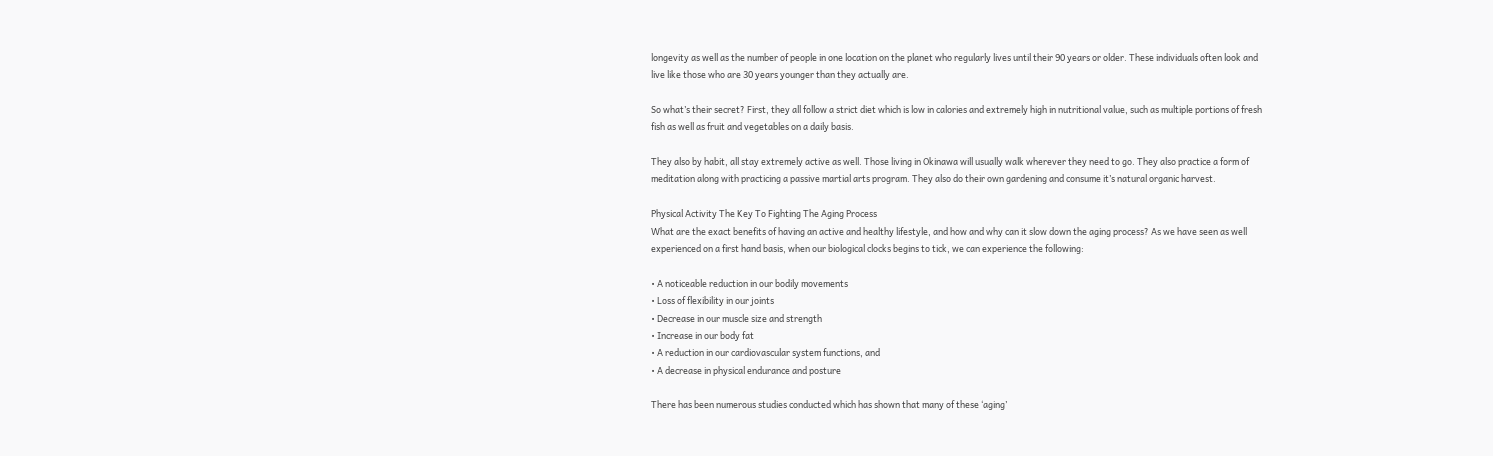longevity as well as the number of people in one location on the planet who regularly lives until their 90 years or older. These individuals often look and live like those who are 30 years younger than they actually are.

So what’s their secret? First, they all follow a strict diet which is low in calories and extremely high in nutritional value, such as multiple portions of fresh fish as well as fruit and vegetables on a daily basis.

They also by habit, all stay extremely active as well. Those living in Okinawa will usually walk wherever they need to go. They also practice a form of meditation along with practicing a passive martial arts program. They also do their own gardening and consume it’s natural organic harvest.

Physical Activity The Key To Fighting The Aging Process
What are the exact benefits of having an active and healthy lifestyle, and how and why can it slow down the aging process? As we have seen as well experienced on a first hand basis, when our biological clocks begins to tick, we can experience the following:

• A noticeable reduction in our bodily movements
• Loss of flexibility in our joints
• Decrease in our muscle size and strength
• Increase in our body fat
• A reduction in our cardiovascular system functions, and
• A decrease in physical endurance and posture

There has been numerous studies conducted which has shown that many of these ‘aging’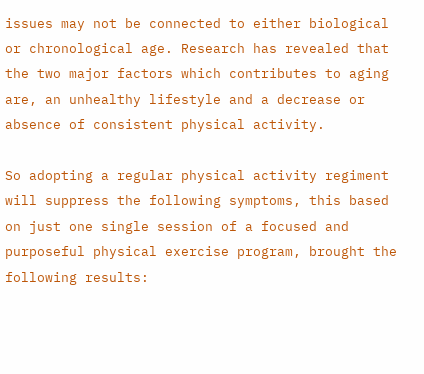issues may not be connected to either biological or chronological age. Research has revealed that the two major factors which contributes to aging are, an unhealthy lifestyle and a decrease or absence of consistent physical activity.

So adopting a regular physical activity regiment will suppress the following symptoms, this based on just one single session of a focused and purposeful physical exercise program, brought the following results: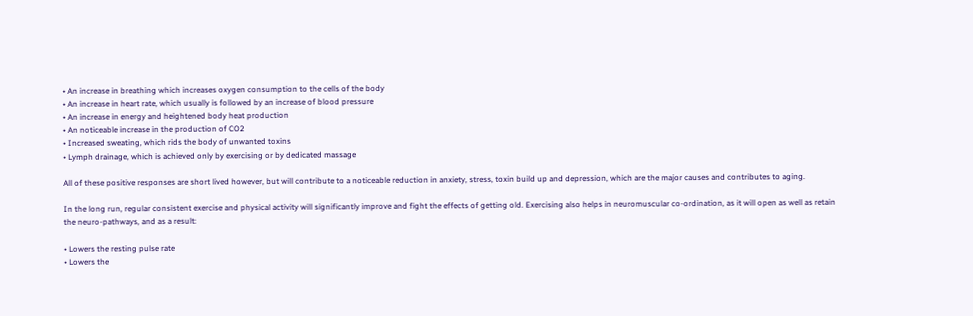• An increase in breathing which increases oxygen consumption to the cells of the body
• An increase in heart rate, which usually is followed by an increase of blood pressure
• An increase in energy and heightened body heat production
• An noticeable increase in the production of CO2
• Increased sweating, which rids the body of unwanted toxins
• Lymph drainage, which is achieved only by exercising or by dedicated massage

All of these positive responses are short lived however, but will contribute to a noticeable reduction in anxiety, stress, toxin build up and depression, which are the major causes and contributes to aging.

In the long run, regular consistent exercise and physical activity will significantly improve and fight the effects of getting old. Exercising also helps in neuromuscular co-ordination, as it will open as well as retain the neuro-pathways, and as a result:

• Lowers the resting pulse rate
• Lowers the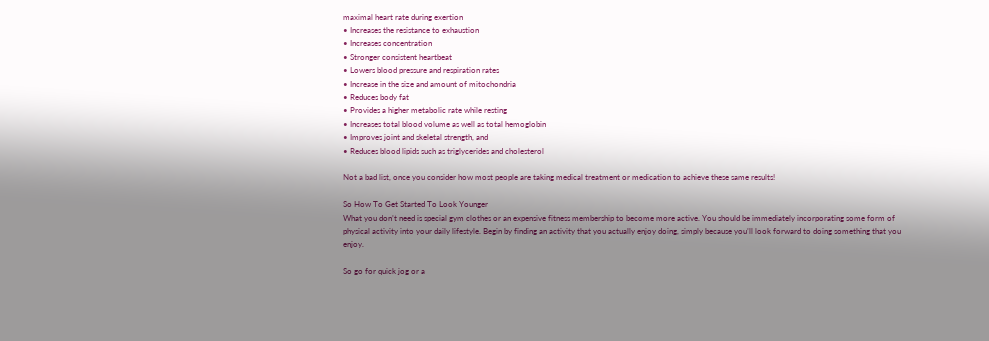maximal heart rate during exertion
• Increases the resistance to exhaustion
• Increases concentration
• Stronger consistent heartbeat
• Lowers blood pressure and respiration rates
• Increase in the size and amount of mitochondria
• Reduces body fat
• Provides a higher metabolic rate while resting
• Increases total blood volume as well as total hemoglobin
• Improves joint and skeletal strength, and
• Reduces blood lipids such as triglycerides and cholesterol

Not a bad list, once you consider how most people are taking medical treatment or medication to achieve these same results!

So How To Get Started To Look Younger
What you don’t need is special gym clothes or an expensive fitness membership to become more active. You should be immediately incorporating some form of physical activity into your daily lifestyle. Begin by finding an activity that you actually enjoy doing, simply because you’ll look forward to doing something that you enjoy.

So go for quick jog or a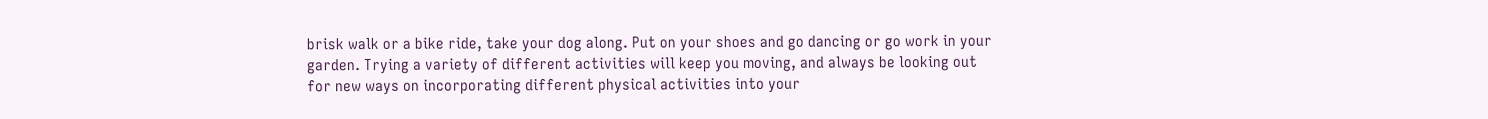brisk walk or a bike ride, take your dog along. Put on your shoes and go dancing or go work in your garden. Trying a variety of different activities will keep you moving, and always be looking out for new ways on incorporating different physical activities into your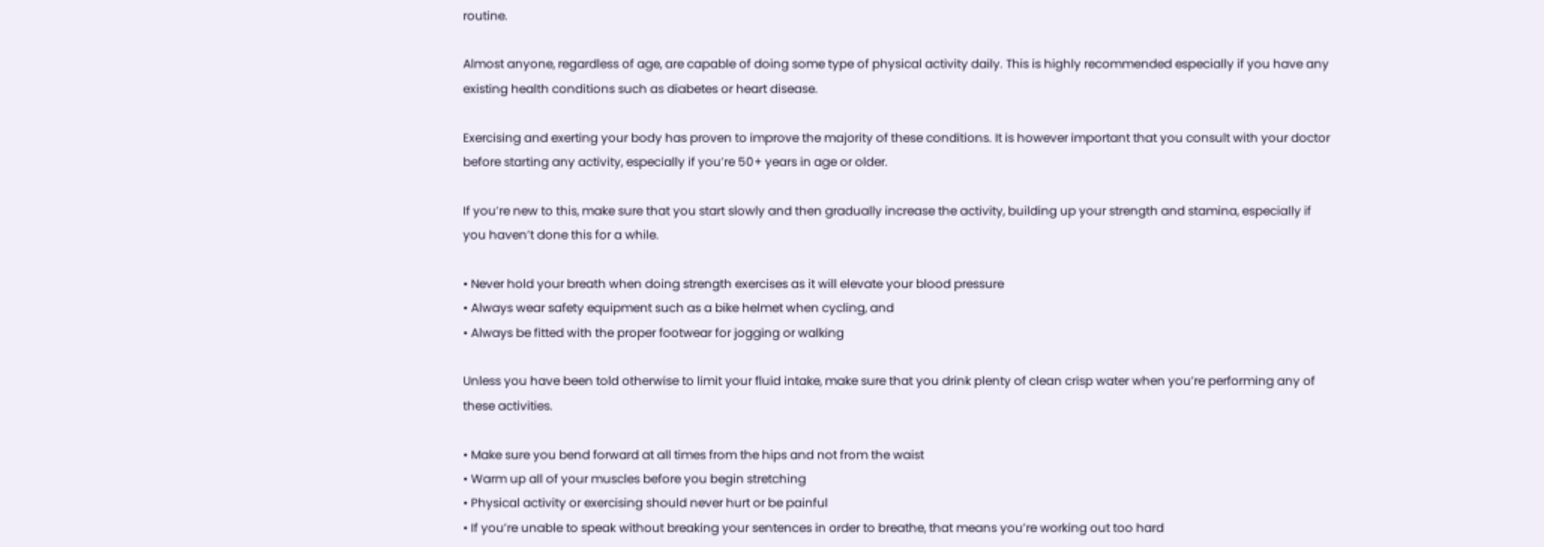routine.

Almost anyone, regardless of age, are capable of doing some type of physical activity daily. This is highly recommended especially if you have any existing health conditions such as diabetes or heart disease.

Exercising and exerting your body has proven to improve the majority of these conditions. It is however important that you consult with your doctor before starting any activity, especially if you’re 50+ years in age or older.

If you’re new to this, make sure that you start slowly and then gradually increase the activity, building up your strength and stamina, especially if you haven’t done this for a while.

• Never hold your breath when doing strength exercises as it will elevate your blood pressure
• Always wear safety equipment such as a bike helmet when cycling, and
• Always be fitted with the proper footwear for jogging or walking

Unless you have been told otherwise to limit your fluid intake, make sure that you drink plenty of clean crisp water when you’re performing any of these activities.

• Make sure you bend forward at all times from the hips and not from the waist
• Warm up all of your muscles before you begin stretching
• Physical activity or exercising should never hurt or be painful
• If you’re unable to speak without breaking your sentences in order to breathe, that means you’re working out too hard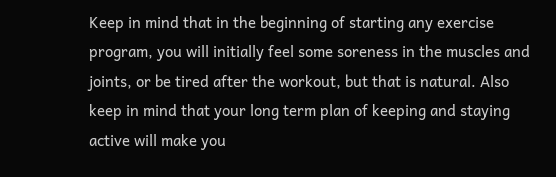Keep in mind that in the beginning of starting any exercise program, you will initially feel some soreness in the muscles and joints, or be tired after the workout, but that is natural. Also keep in mind that your long term plan of keeping and staying active will make you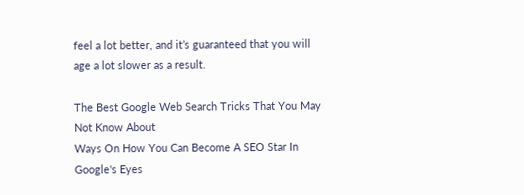feel a lot better, and it’s guaranteed that you will age a lot slower as a result.

The Best Google Web Search Tricks That You May Not Know About
Ways On How You Can Become A SEO Star In Google's Eyes